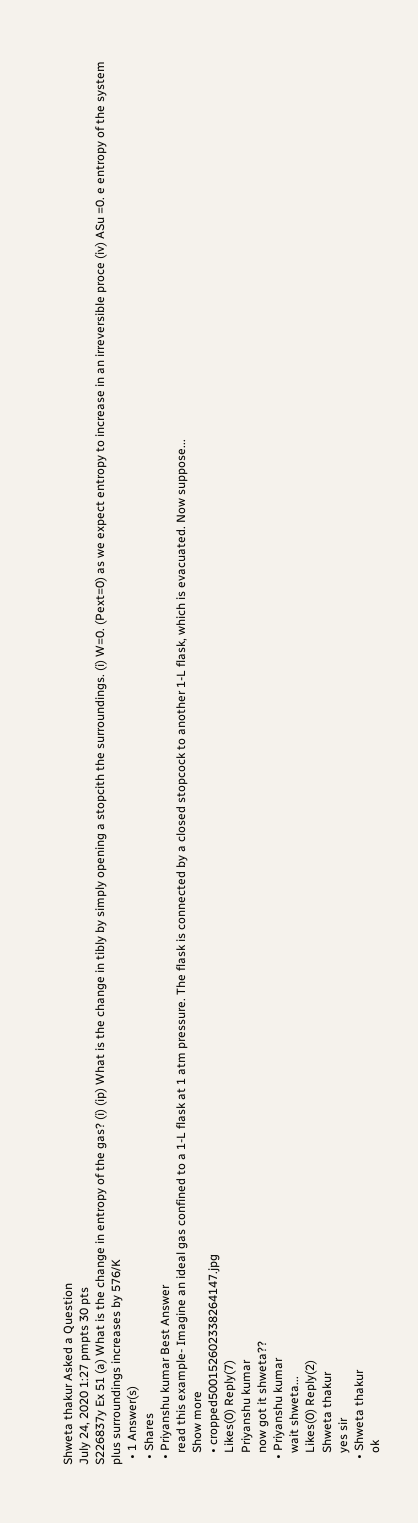Shweta thakur Asked a Question
July 24, 2020 1:27 pmpts 30 pts
S226837y Ex 51 (a) What is the change in entropy of the gas? (i) (ip) What is the change in tibly by simply opening a stopcith the surroundings. (i) W=0. (Pext=0) as we expect entropy to increase in an irreversible proce (iv) ASu =0. e entropy of the system plus surroundings increases by 576/K
  • 1 Answer(s)
  • Shares
  • Priyanshu kumar Best Answer
    read this example- Imagine an ideal gas confined to a 1-L flask at 1 atm pressure. The flask is connected by a closed stopcock to another 1-L flask, which is evacuated. Now suppose...
    Show more
    • cropped500152602338264147.jpg
    Likes(0) Reply(7)
    Priyanshu kumar
    now got it shweta??
  • Priyanshu kumar
    wait shweta...
    Likes(0) Reply(2)
    Shweta thakur
    yes sir
  • Shweta thakur
    ok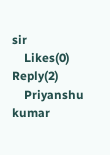sir
    Likes(0) Reply(2)
    Priyanshu kumar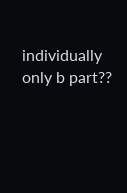individually only b part??